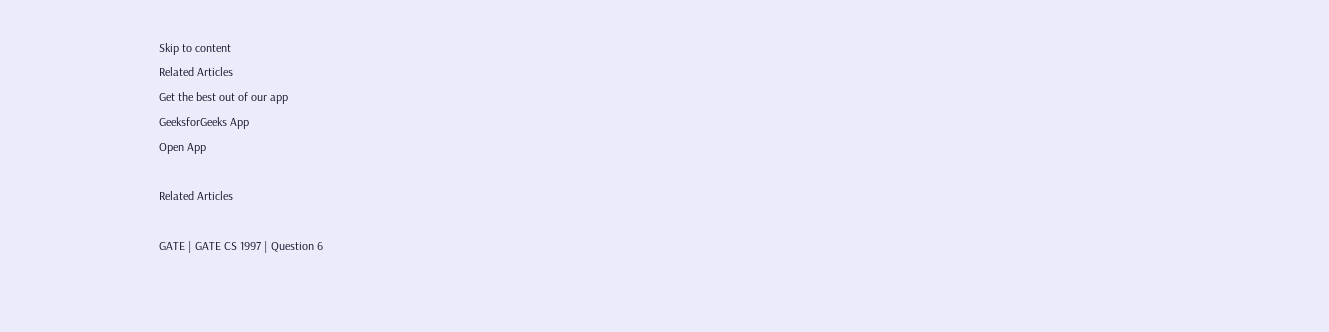Skip to content
Related Articles
Get the best out of our app
GeeksforGeeks App
Open App

Related Articles

GATE | GATE CS 1997 | Question 6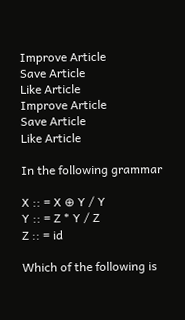Improve Article
Save Article
Like Article
Improve Article
Save Article
Like Article

In the following grammar

X :: = X ⊕ Y / Y
Y :: = Z * Y / Z
Z :: = id

Which of the following is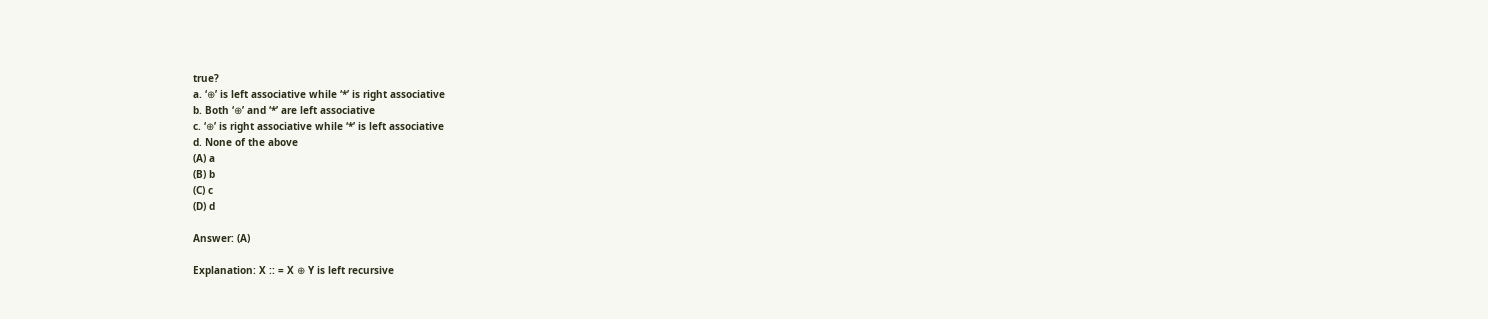true?
a. ‘⊕’ is left associative while ‘*’ is right associative
b. Both ‘⊕’ and ‘*’ are left associative
c. ‘⊕’ is right associative while ‘*’ is left associative
d. None of the above
(A) a
(B) b
(C) c
(D) d

Answer: (A)

Explanation: X :: = X ⊕ Y is left recursive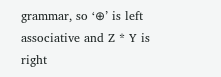grammar, so ‘⊕’ is left associative and Z * Y is right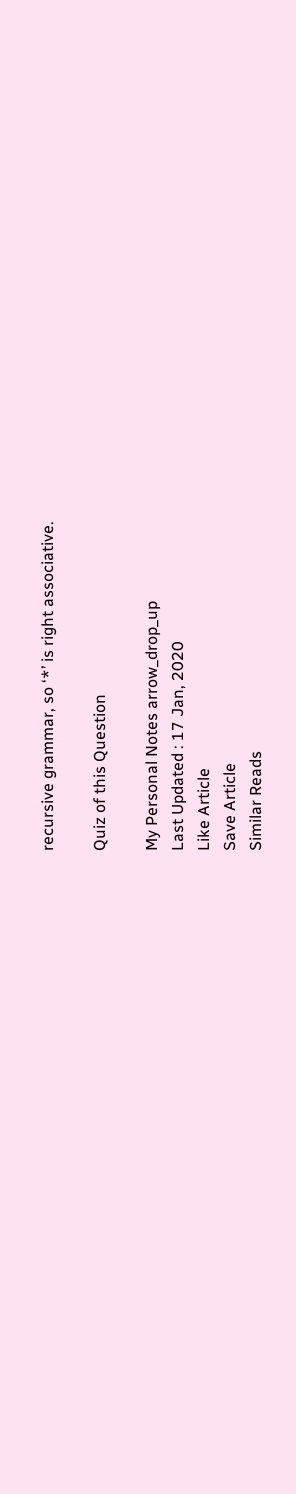recursive grammar, so ‘*’ is right associative.

Quiz of this Question

My Personal Notes arrow_drop_up
Last Updated : 17 Jan, 2020
Like Article
Save Article
Similar Reads